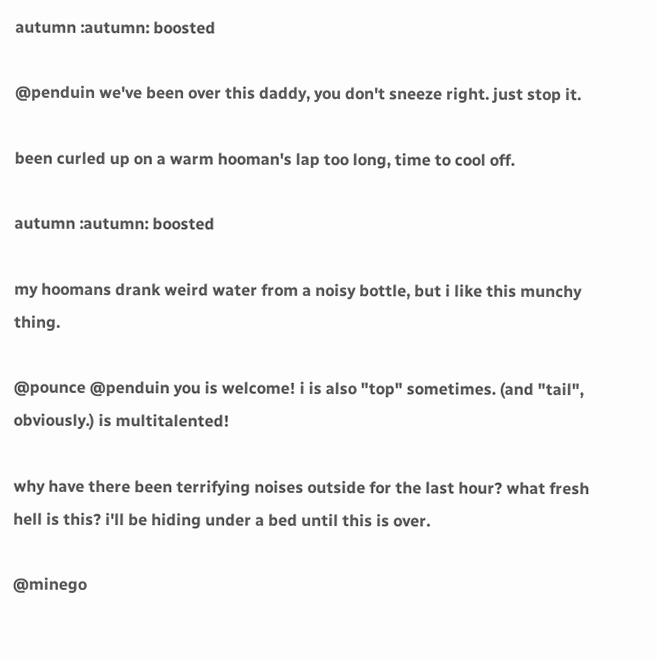autumn :autumn: boosted

@penduin we've been over this daddy, you don't sneeze right. just stop it.

been curled up on a warm hooman's lap too long, time to cool off.

autumn :autumn: boosted

my hoomans drank weird water from a noisy bottle, but i like this munchy thing.

@pounce @penduin you is welcome! i is also "top" sometimes. (and "tail", obviously.) is multitalented!

why have there been terrifying noises outside for the last hour? what fresh hell is this? i'll be hiding under a bed until this is over.

@minego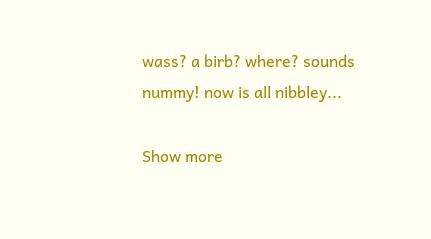wass? a birb? where? sounds nummy! now is all nibbley...

Show more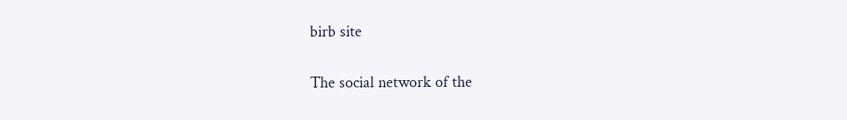birb site

The social network of the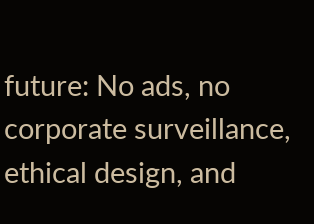future: No ads, no corporate surveillance, ethical design, and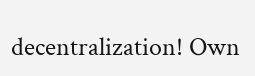decentralization! Own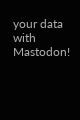your data with Mastodon!